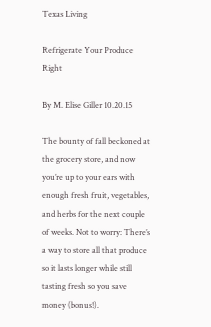Texas Living

Refrigerate Your Produce Right

By M. Elise Giller 10.20.15

The bounty of fall beckoned at the grocery store, and now you’re up to your ears with enough fresh fruit, vegetables, and herbs for the next couple of weeks. Not to worry: There’s a way to store all that produce so it lasts longer while still tasting fresh so you save money (bonus!).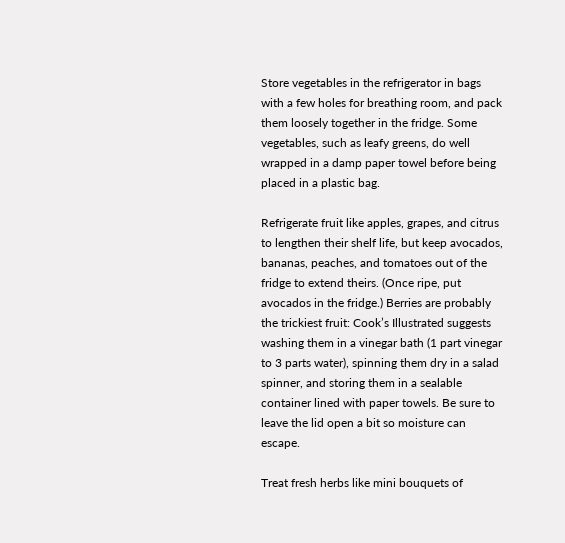Store vegetables in the refrigerator in bags with a few holes for breathing room, and pack them loosely together in the fridge. Some vegetables, such as leafy greens, do well wrapped in a damp paper towel before being placed in a plastic bag.

Refrigerate fruit like apples, grapes, and citrus to lengthen their shelf life, but keep avocados, bananas, peaches, and tomatoes out of the fridge to extend theirs. (Once ripe, put avocados in the fridge.) Berries are probably the trickiest fruit: Cook’s Illustrated suggests washing them in a vinegar bath (1 part vinegar to 3 parts water), spinning them dry in a salad spinner, and storing them in a sealable container lined with paper towels. Be sure to leave the lid open a bit so moisture can escape.

Treat fresh herbs like mini bouquets of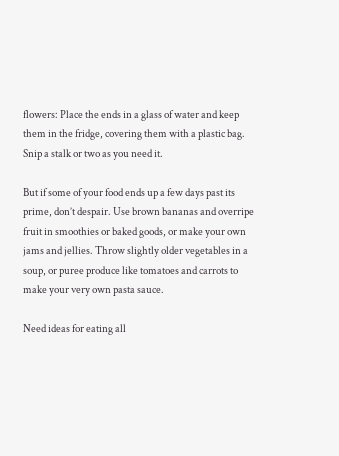flowers: Place the ends in a glass of water and keep them in the fridge, covering them with a plastic bag. Snip a stalk or two as you need it.

But if some of your food ends up a few days past its prime, don’t despair. Use brown bananas and overripe fruit in smoothies or baked goods, or make your own jams and jellies. Throw slightly older vegetables in a soup, or puree produce like tomatoes and carrots to make your very own pasta sauce.

Need ideas for eating all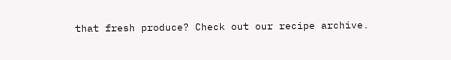that fresh produce? Check out our recipe archive.